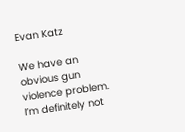Evan Katz

We have an obvious gun violence problem. I’m definitely not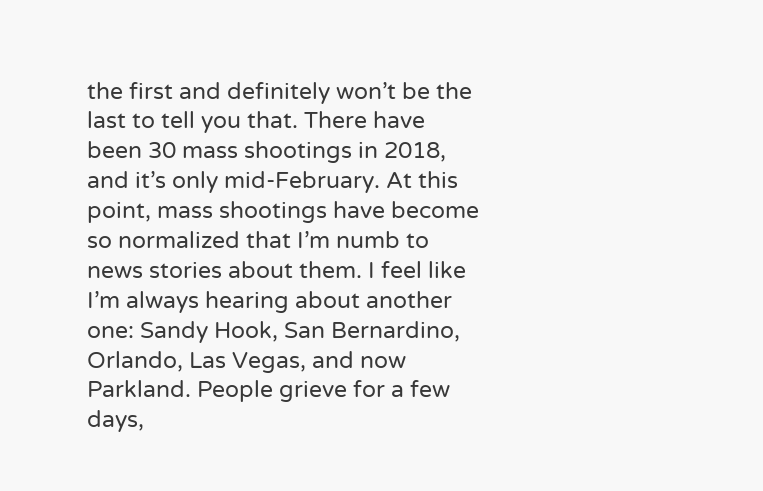the first and definitely won’t be the last to tell you that. There have been 30 mass shootings in 2018, and it’s only mid-February. At this point, mass shootings have become so normalized that I’m numb to news stories about them. I feel like I’m always hearing about another one: Sandy Hook, San Bernardino, Orlando, Las Vegas, and now Parkland. People grieve for a few days,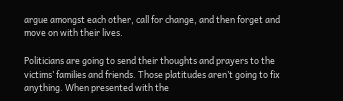argue amongst each other, call for change, and then forget and move on with their lives.

Politicians are going to send their thoughts and prayers to the victims’ families and friends. Those platitudes aren’t going to fix anything. When presented with the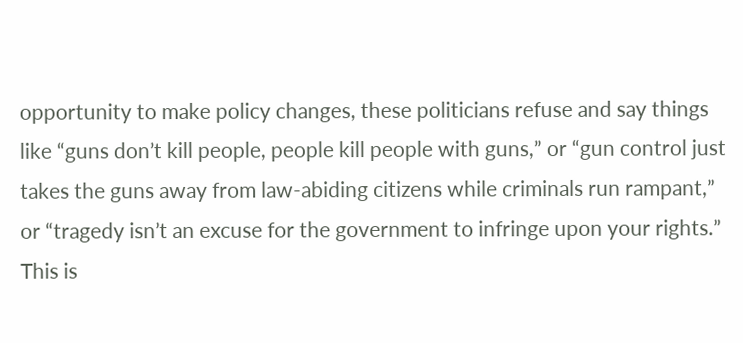opportunity to make policy changes, these politicians refuse and say things like “guns don’t kill people, people kill people with guns,” or “gun control just takes the guns away from law-abiding citizens while criminals run rampant,” or “tragedy isn’t an excuse for the government to infringe upon your rights.” This is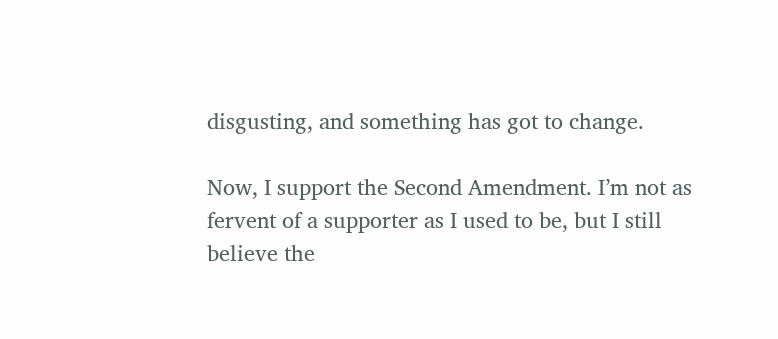disgusting, and something has got to change.

Now, I support the Second Amendment. I’m not as fervent of a supporter as I used to be, but I still believe the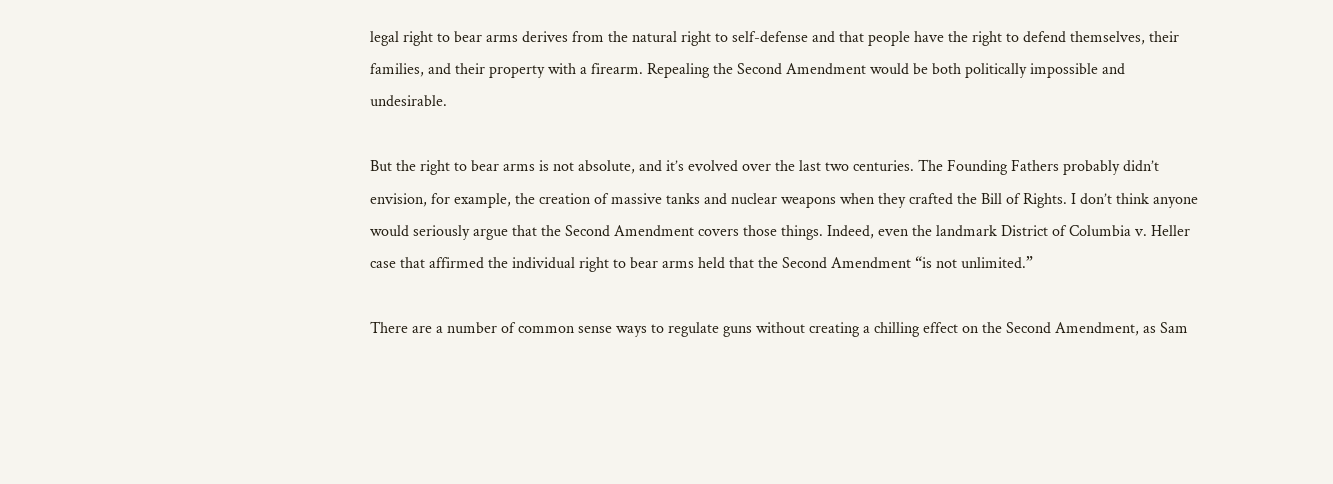legal right to bear arms derives from the natural right to self-defense and that people have the right to defend themselves, their families, and their property with a firearm. Repealing the Second Amendment would be both politically impossible and undesirable.

But the right to bear arms is not absolute, and it’s evolved over the last two centuries. The Founding Fathers probably didn’t envision, for example, the creation of massive tanks and nuclear weapons when they crafted the Bill of Rights. I don’t think anyone would seriously argue that the Second Amendment covers those things. Indeed, even the landmark District of Columbia v. Heller case that affirmed the individual right to bear arms held that the Second Amendment “is not unlimited.”

There are a number of common sense ways to regulate guns without creating a chilling effect on the Second Amendment, as Sam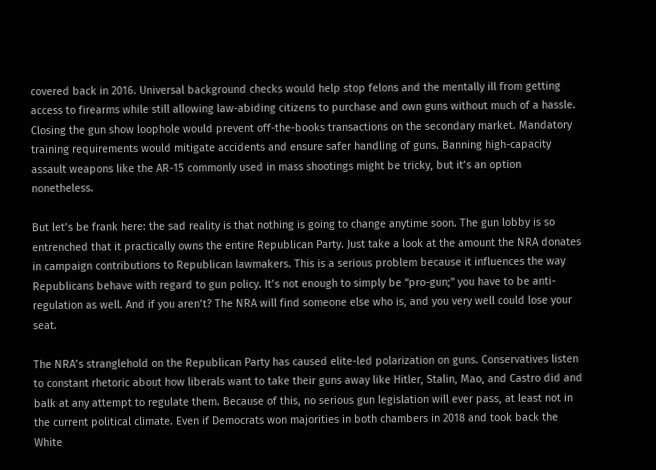covered back in 2016. Universal background checks would help stop felons and the mentally ill from getting access to firearms while still allowing law-abiding citizens to purchase and own guns without much of a hassle. Closing the gun show loophole would prevent off-the-books transactions on the secondary market. Mandatory training requirements would mitigate accidents and ensure safer handling of guns. Banning high-capacity assault weapons like the AR-15 commonly used in mass shootings might be tricky, but it’s an option nonetheless.

But let’s be frank here: the sad reality is that nothing is going to change anytime soon. The gun lobby is so entrenched that it practically owns the entire Republican Party. Just take a look at the amount the NRA donates in campaign contributions to Republican lawmakers. This is a serious problem because it influences the way Republicans behave with regard to gun policy. It’s not enough to simply be “pro-gun;” you have to be anti-regulation as well. And if you aren’t? The NRA will find someone else who is, and you very well could lose your seat.

The NRA’s stranglehold on the Republican Party has caused elite-led polarization on guns. Conservatives listen to constant rhetoric about how liberals want to take their guns away like Hitler, Stalin, Mao, and Castro did and balk at any attempt to regulate them. Because of this, no serious gun legislation will ever pass, at least not in the current political climate. Even if Democrats won majorities in both chambers in 2018 and took back the White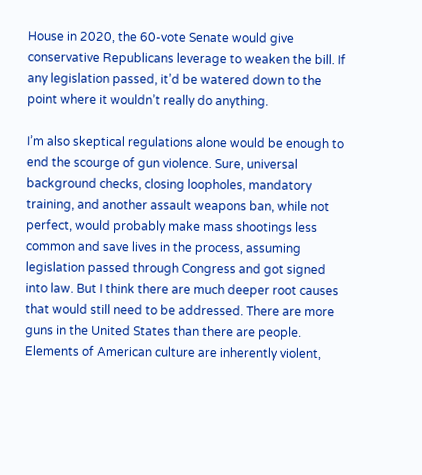House in 2020, the 60-vote Senate would give conservative Republicans leverage to weaken the bill. If any legislation passed, it’d be watered down to the point where it wouldn’t really do anything.

I’m also skeptical regulations alone would be enough to end the scourge of gun violence. Sure, universal background checks, closing loopholes, mandatory training, and another assault weapons ban, while not perfect, would probably make mass shootings less common and save lives in the process, assuming legislation passed through Congress and got signed into law. But I think there are much deeper root causes that would still need to be addressed. There are more guns in the United States than there are people. Elements of American culture are inherently violent,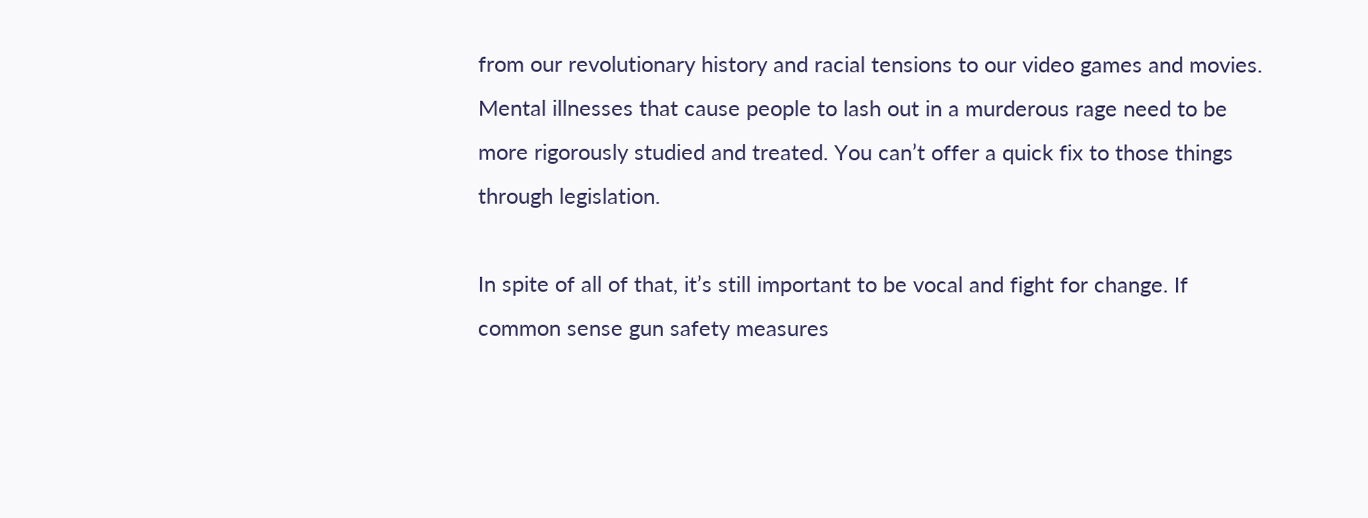from our revolutionary history and racial tensions to our video games and movies. Mental illnesses that cause people to lash out in a murderous rage need to be more rigorously studied and treated. You can’t offer a quick fix to those things through legislation.

In spite of all of that, it’s still important to be vocal and fight for change. If common sense gun safety measures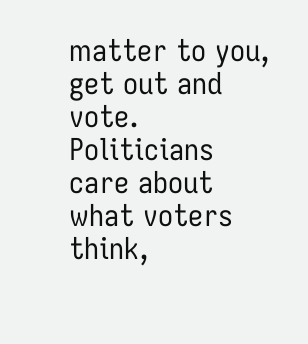matter to you, get out and vote. Politicians care about what voters think,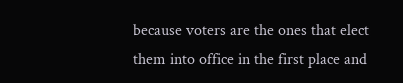because voters are the ones that elect them into office in the first place and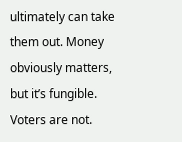ultimately can take them out. Money obviously matters, but it’s fungible. Voters are not.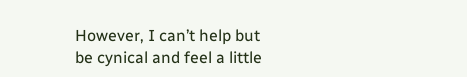However, I can’t help but be cynical and feel a little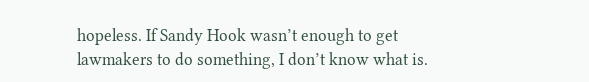hopeless. If Sandy Hook wasn’t enough to get lawmakers to do something, I don’t know what is.